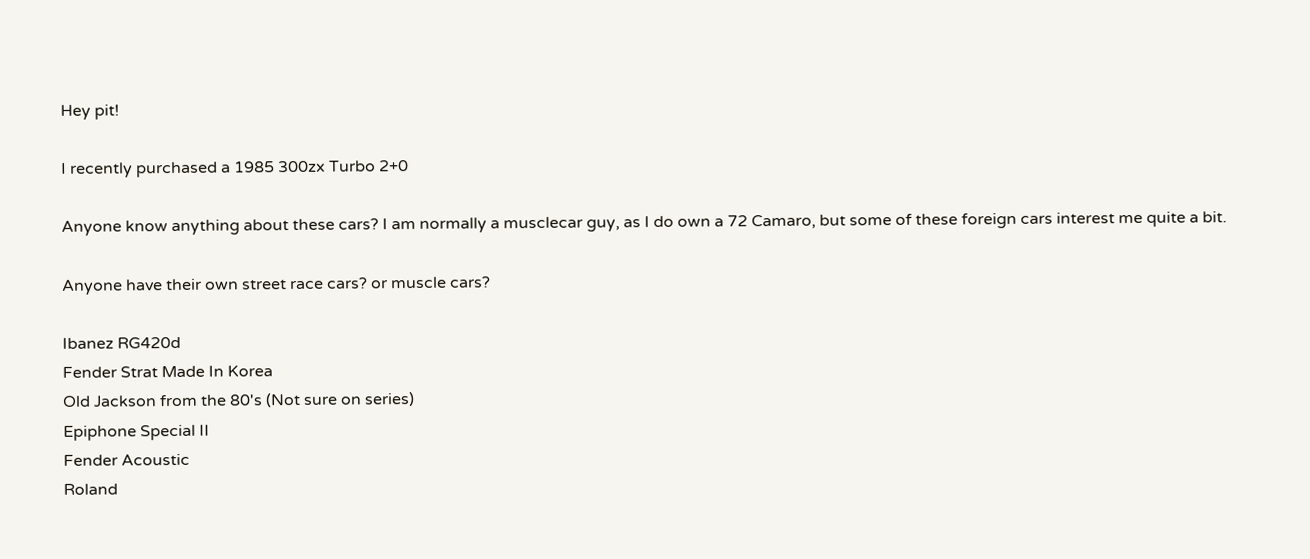Hey pit!

I recently purchased a 1985 300zx Turbo 2+0

Anyone know anything about these cars? I am normally a musclecar guy, as I do own a 72 Camaro, but some of these foreign cars interest me quite a bit.

Anyone have their own street race cars? or muscle cars?

Ibanez RG420d
Fender Strat Made In Korea
Old Jackson from the 80's (Not sure on series)
Epiphone Special II
Fender Acoustic
Roland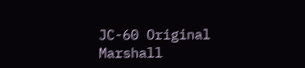JC-60 Original
Marshall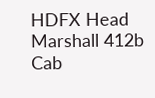HDFX Head
Marshall 412b Cab